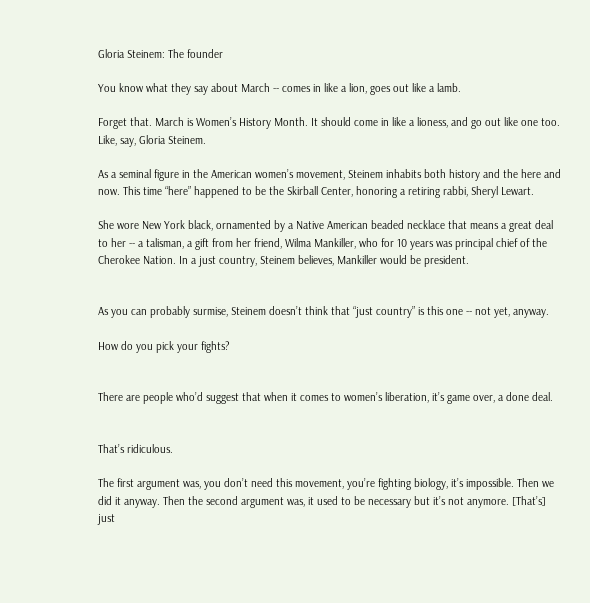Gloria Steinem: The founder

You know what they say about March -- comes in like a lion, goes out like a lamb.

Forget that. March is Women’s History Month. It should come in like a lioness, and go out like one too. Like, say, Gloria Steinem.

As a seminal figure in the American women’s movement, Steinem inhabits both history and the here and now. This time “here” happened to be the Skirball Center, honoring a retiring rabbi, Sheryl Lewart.

She wore New York black, ornamented by a Native American beaded necklace that means a great deal to her -- a talisman, a gift from her friend, Wilma Mankiller, who for 10 years was principal chief of the Cherokee Nation. In a just country, Steinem believes, Mankiller would be president.


As you can probably surmise, Steinem doesn’t think that “just country” is this one -- not yet, anyway.

How do you pick your fights?


There are people who’d suggest that when it comes to women’s liberation, it’s game over, a done deal.


That’s ridiculous.

The first argument was, you don’t need this movement, you’re fighting biology, it’s impossible. Then we did it anyway. Then the second argument was, it used to be necessary but it’s not anymore. [That’s] just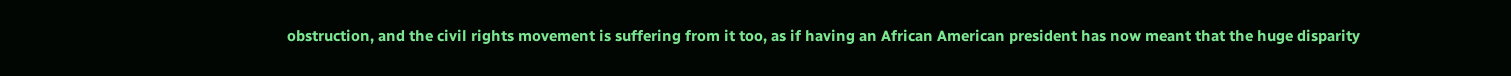obstruction, and the civil rights movement is suffering from it too, as if having an African American president has now meant that the huge disparity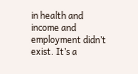in health and income and employment didn’t exist. It’s a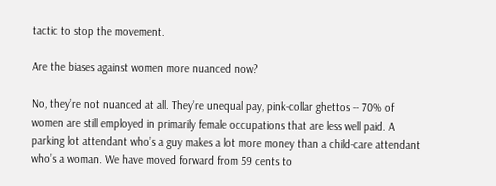tactic to stop the movement.

Are the biases against women more nuanced now?

No, they’re not nuanced at all. They’re unequal pay, pink-collar ghettos -- 70% of women are still employed in primarily female occupations that are less well paid. A parking lot attendant who’s a guy makes a lot more money than a child-care attendant who’s a woman. We have moved forward from 59 cents to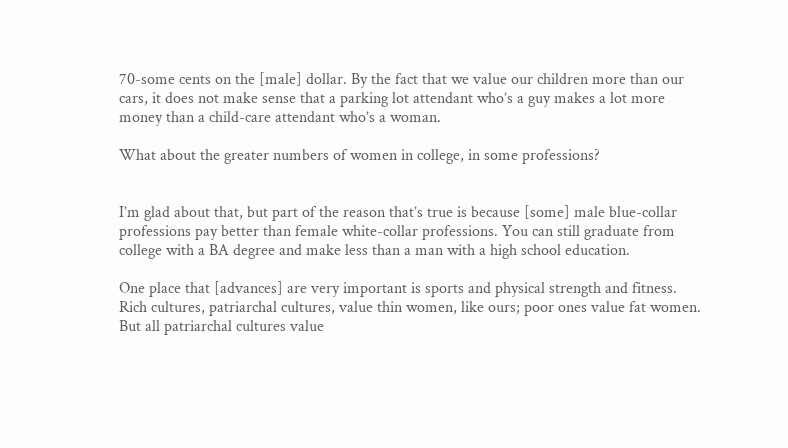70-some cents on the [male] dollar. By the fact that we value our children more than our cars, it does not make sense that a parking lot attendant who’s a guy makes a lot more money than a child-care attendant who’s a woman.

What about the greater numbers of women in college, in some professions?


I’m glad about that, but part of the reason that’s true is because [some] male blue-collar professions pay better than female white-collar professions. You can still graduate from college with a BA degree and make less than a man with a high school education.

One place that [advances] are very important is sports and physical strength and fitness. Rich cultures, patriarchal cultures, value thin women, like ours; poor ones value fat women. But all patriarchal cultures value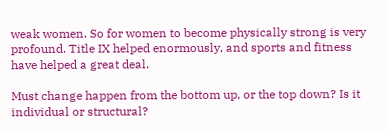weak women. So for women to become physically strong is very profound. Title IX helped enormously, and sports and fitness have helped a great deal.

Must change happen from the bottom up, or the top down? Is it individual or structural?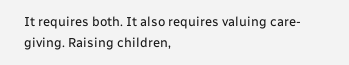It requires both. It also requires valuing care-giving. Raising children,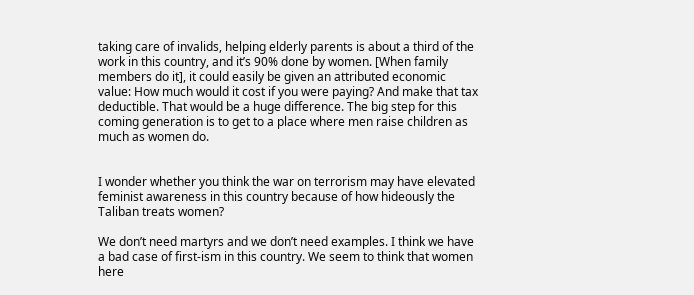taking care of invalids, helping elderly parents is about a third of the work in this country, and it’s 90% done by women. [When family members do it], it could easily be given an attributed economic value: How much would it cost if you were paying? And make that tax deductible. That would be a huge difference. The big step for this coming generation is to get to a place where men raise children as much as women do.


I wonder whether you think the war on terrorism may have elevated feminist awareness in this country because of how hideously the Taliban treats women?

We don’t need martyrs and we don’t need examples. I think we have a bad case of first-ism in this country. We seem to think that women here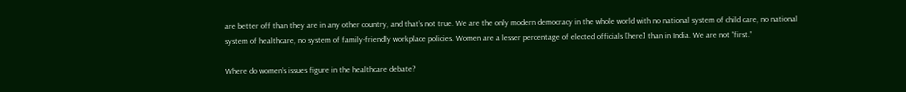are better off than they are in any other country, and that’s not true. We are the only modern democracy in the whole world with no national system of child care, no national system of healthcare, no system of family-friendly workplace policies. Women are a lesser percentage of elected officials [here] than in India. We are not “first.”

Where do women’s issues figure in the healthcare debate?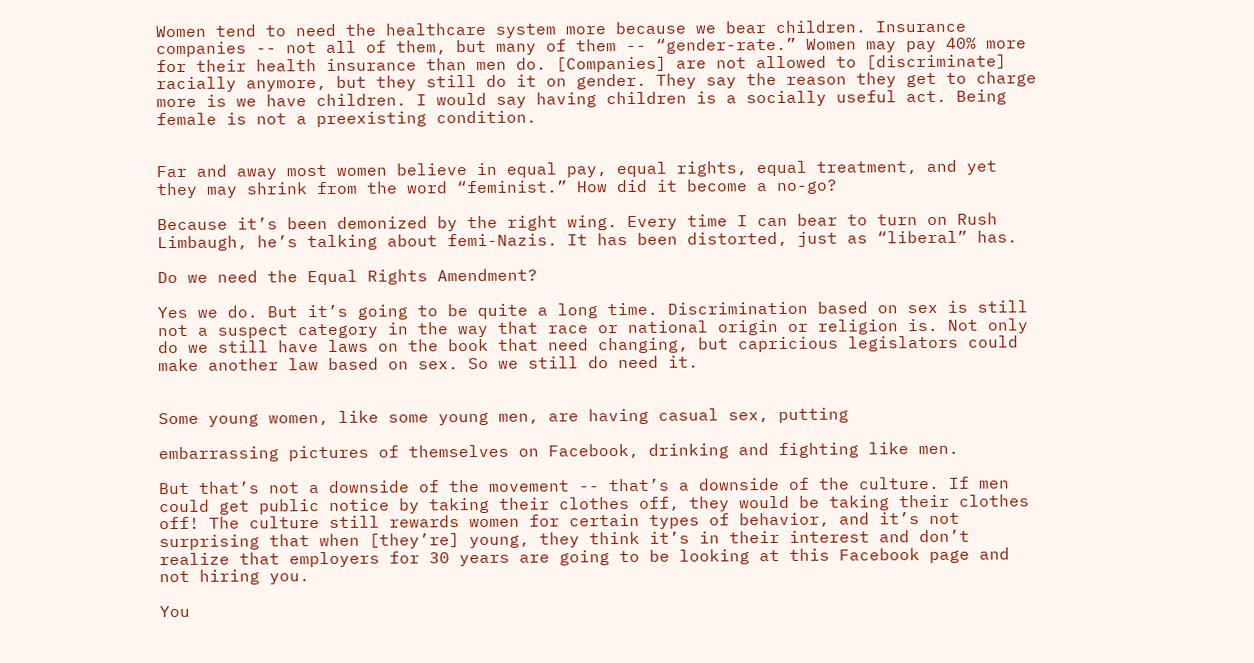Women tend to need the healthcare system more because we bear children. Insurance companies -- not all of them, but many of them -- “gender-rate.” Women may pay 40% more for their health insurance than men do. [Companies] are not allowed to [discriminate] racially anymore, but they still do it on gender. They say the reason they get to charge more is we have children. I would say having children is a socially useful act. Being female is not a preexisting condition.


Far and away most women believe in equal pay, equal rights, equal treatment, and yet they may shrink from the word “feminist.” How did it become a no-go?

Because it’s been demonized by the right wing. Every time I can bear to turn on Rush Limbaugh, he’s talking about femi-Nazis. It has been distorted, just as “liberal” has.

Do we need the Equal Rights Amendment?

Yes we do. But it’s going to be quite a long time. Discrimination based on sex is still not a suspect category in the way that race or national origin or religion is. Not only do we still have laws on the book that need changing, but capricious legislators could make another law based on sex. So we still do need it.


Some young women, like some young men, are having casual sex, putting

embarrassing pictures of themselves on Facebook, drinking and fighting like men.

But that’s not a downside of the movement -- that’s a downside of the culture. If men could get public notice by taking their clothes off, they would be taking their clothes off! The culture still rewards women for certain types of behavior, and it’s not surprising that when [they’re] young, they think it’s in their interest and don’t realize that employers for 30 years are going to be looking at this Facebook page and not hiring you.

You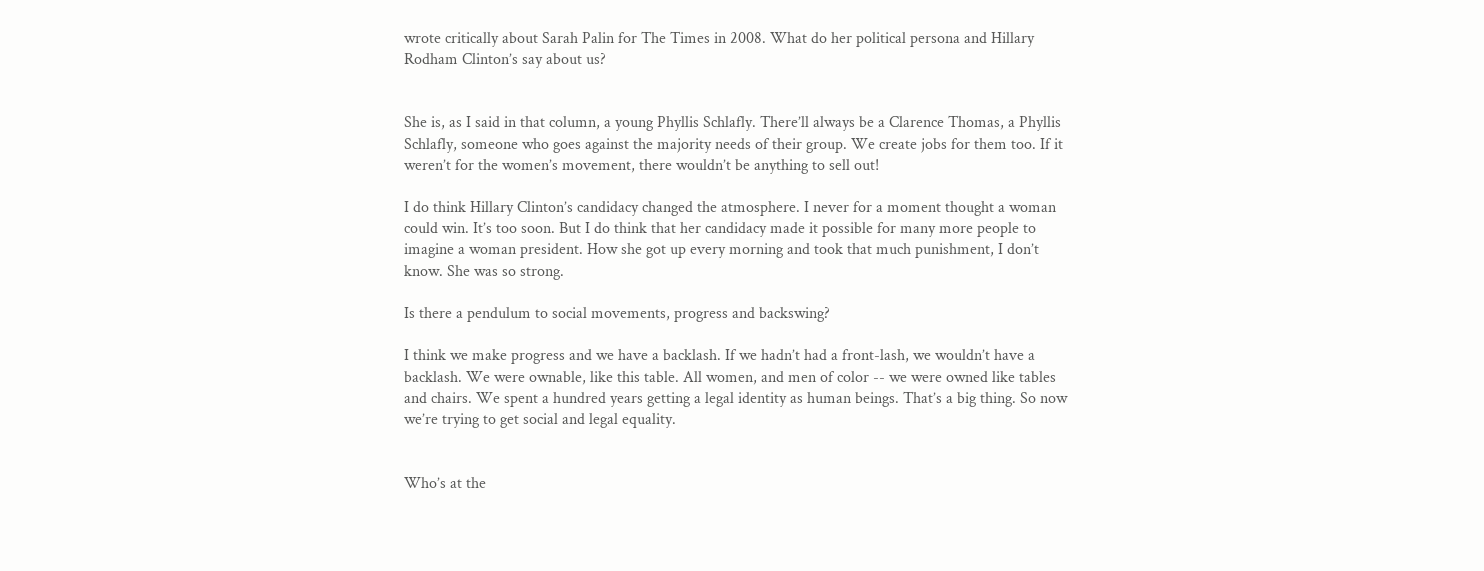wrote critically about Sarah Palin for The Times in 2008. What do her political persona and Hillary Rodham Clinton’s say about us?


She is, as I said in that column, a young Phyllis Schlafly. There’ll always be a Clarence Thomas, a Phyllis Schlafly, someone who goes against the majority needs of their group. We create jobs for them too. If it weren’t for the women’s movement, there wouldn’t be anything to sell out!

I do think Hillary Clinton’s candidacy changed the atmosphere. I never for a moment thought a woman could win. It’s too soon. But I do think that her candidacy made it possible for many more people to imagine a woman president. How she got up every morning and took that much punishment, I don’t know. She was so strong.

Is there a pendulum to social movements, progress and backswing?

I think we make progress and we have a backlash. If we hadn’t had a front-lash, we wouldn’t have a backlash. We were ownable, like this table. All women, and men of color -- we were owned like tables and chairs. We spent a hundred years getting a legal identity as human beings. That’s a big thing. So now we’re trying to get social and legal equality.


Who’s at the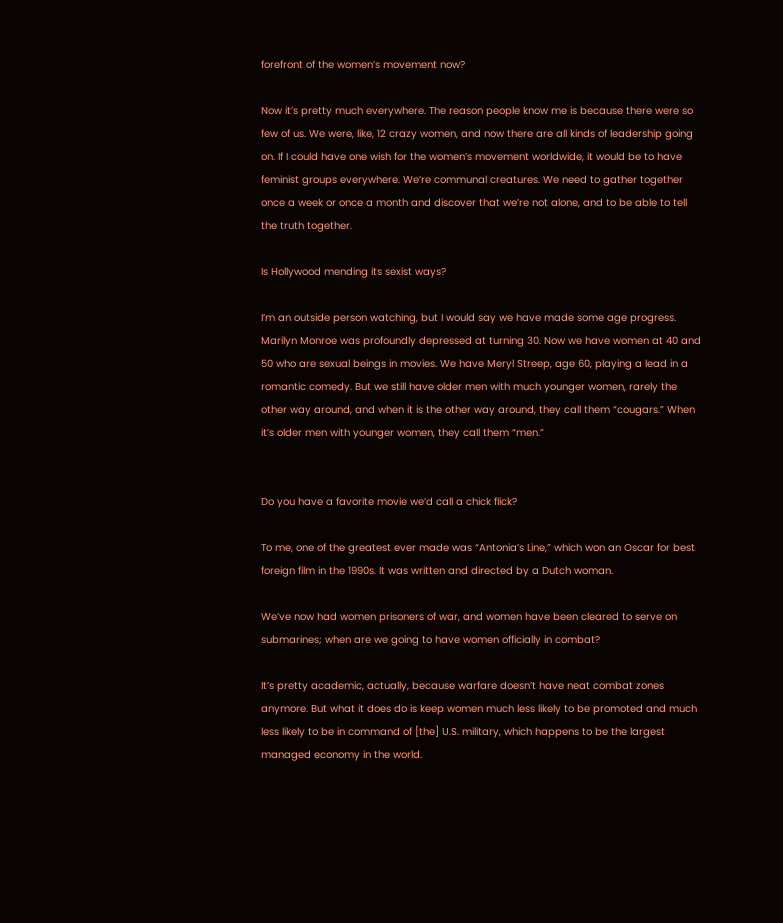forefront of the women’s movement now?

Now it’s pretty much everywhere. The reason people know me is because there were so few of us. We were, like, 12 crazy women, and now there are all kinds of leadership going on. If I could have one wish for the women’s movement worldwide, it would be to have feminist groups everywhere. We’re communal creatures. We need to gather together once a week or once a month and discover that we’re not alone, and to be able to tell the truth together.

Is Hollywood mending its sexist ways?

I’m an outside person watching, but I would say we have made some age progress. Marilyn Monroe was profoundly depressed at turning 30. Now we have women at 40 and 50 who are sexual beings in movies. We have Meryl Streep, age 60, playing a lead in a romantic comedy. But we still have older men with much younger women, rarely the other way around, and when it is the other way around, they call them “cougars.” When it’s older men with younger women, they call them “men.”


Do you have a favorite movie we’d call a chick flick?

To me, one of the greatest ever made was “Antonia’s Line,” which won an Oscar for best foreign film in the 1990s. It was written and directed by a Dutch woman.

We’ve now had women prisoners of war, and women have been cleared to serve on submarines; when are we going to have women officially in combat?

It’s pretty academic, actually, because warfare doesn’t have neat combat zones anymore. But what it does do is keep women much less likely to be promoted and much less likely to be in command of [the] U.S. military, which happens to be the largest managed economy in the world.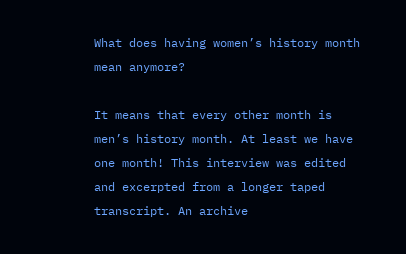What does having women’s history month mean anymore?

It means that every other month is men’s history month. At least we have one month! This interview was edited and excerpted from a longer taped transcript. An archive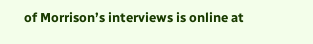of Morrison’s interviews is online at